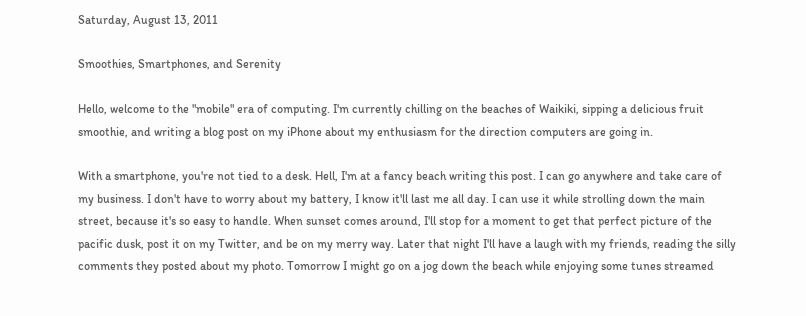Saturday, August 13, 2011

Smoothies, Smartphones, and Serenity

Hello, welcome to the "mobile" era of computing. I'm currently chilling on the beaches of Waikiki, sipping a delicious fruit smoothie, and writing a blog post on my iPhone about my enthusiasm for the direction computers are going in.

With a smartphone, you're not tied to a desk. Hell, I'm at a fancy beach writing this post. I can go anywhere and take care of my business. I don't have to worry about my battery, I know it'll last me all day. I can use it while strolling down the main street, because it's so easy to handle. When sunset comes around, I'll stop for a moment to get that perfect picture of the pacific dusk, post it on my Twitter, and be on my merry way. Later that night I'll have a laugh with my friends, reading the silly comments they posted about my photo. Tomorrow I might go on a jog down the beach while enjoying some tunes streamed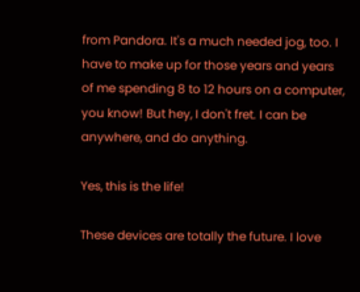from Pandora. It's a much needed jog, too. I have to make up for those years and years of me spending 8 to 12 hours on a computer, you know! But hey, I don't fret. I can be anywhere, and do anything.

Yes, this is the life!

These devices are totally the future. I love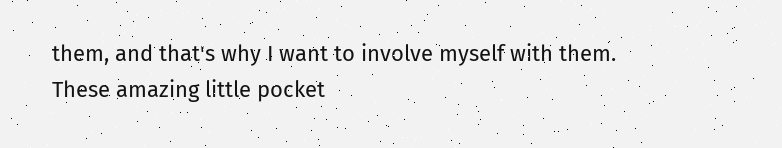them, and that's why I want to involve myself with them. These amazing little pocket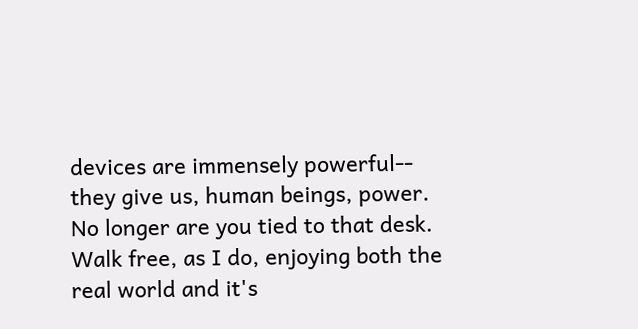devices are immensely powerful-- they give us, human beings, power. No longer are you tied to that desk. Walk free, as I do, enjoying both the real world and it's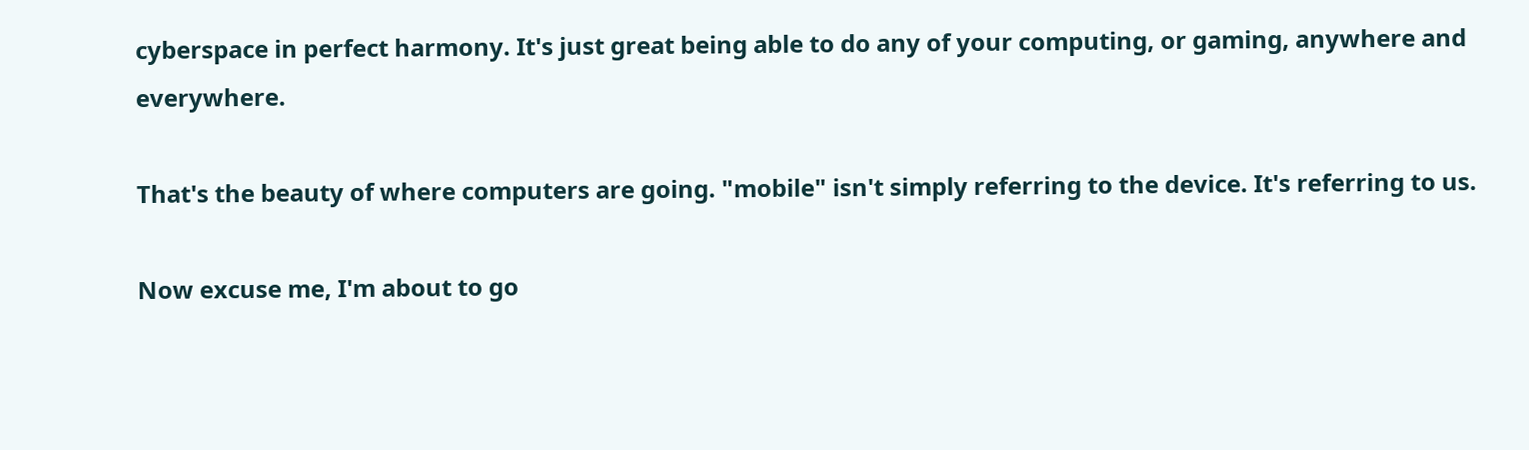cyberspace in perfect harmony. It's just great being able to do any of your computing, or gaming, anywhere and everywhere.

That's the beauty of where computers are going. "mobile" isn't simply referring to the device. It's referring to us.

Now excuse me, I'm about to go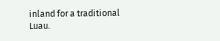inland for a traditional Luau.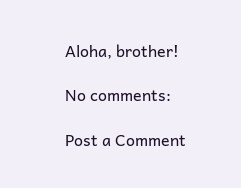Aloha, brother!

No comments:

Post a Comment